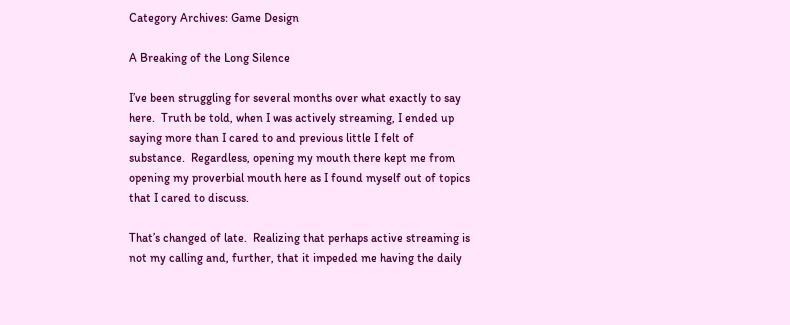Category Archives: Game Design

A Breaking of the Long Silence

I’ve been struggling for several months over what exactly to say here.  Truth be told, when I was actively streaming, I ended up saying more than I cared to and previous little I felt of substance.  Regardless, opening my mouth there kept me from opening my proverbial mouth here as I found myself out of topics that I cared to discuss.

That’s changed of late.  Realizing that perhaps active streaming is not my calling and, further, that it impeded me having the daily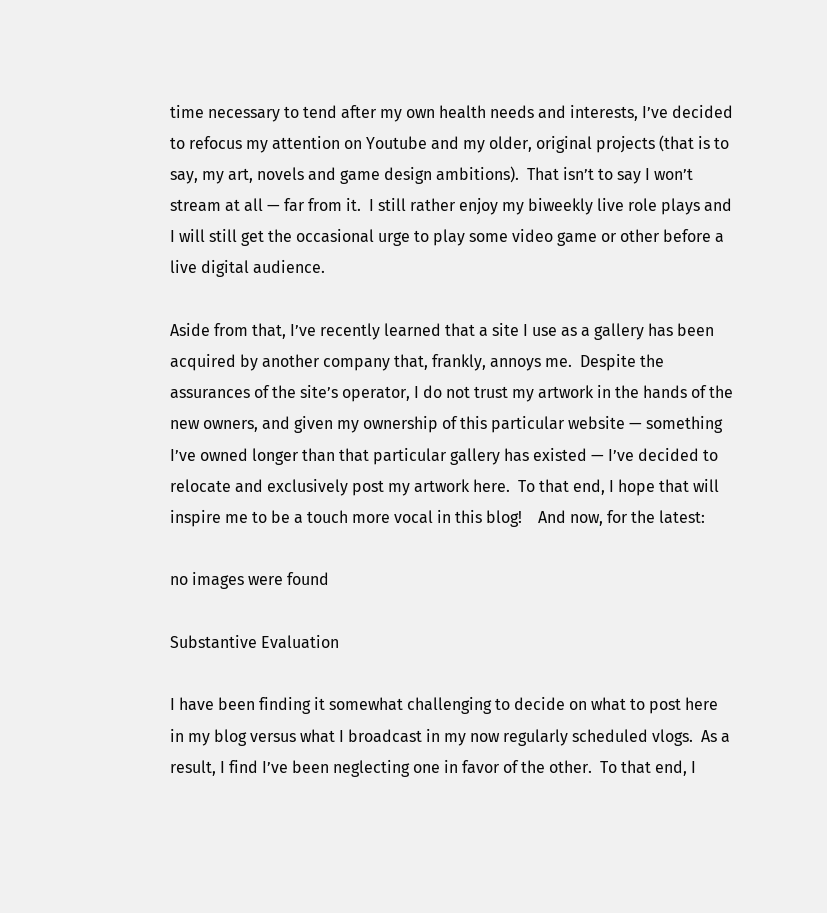time necessary to tend after my own health needs and interests, I’ve decided to refocus my attention on Youtube and my older, original projects (that is to say, my art, novels and game design ambitions).  That isn’t to say I won’t stream at all — far from it.  I still rather enjoy my biweekly live role plays and I will still get the occasional urge to play some video game or other before a live digital audience.

Aside from that, I’ve recently learned that a site I use as a gallery has been acquired by another company that, frankly, annoys me.  Despite the assurances of the site’s operator, I do not trust my artwork in the hands of the new owners, and given my ownership of this particular website — something I’ve owned longer than that particular gallery has existed — I’ve decided to relocate and exclusively post my artwork here.  To that end, I hope that will inspire me to be a touch more vocal in this blog!    And now, for the latest:

no images were found

Substantive Evaluation

I have been finding it somewhat challenging to decide on what to post here in my blog versus what I broadcast in my now regularly scheduled vlogs.  As a result, I find I’ve been neglecting one in favor of the other.  To that end, I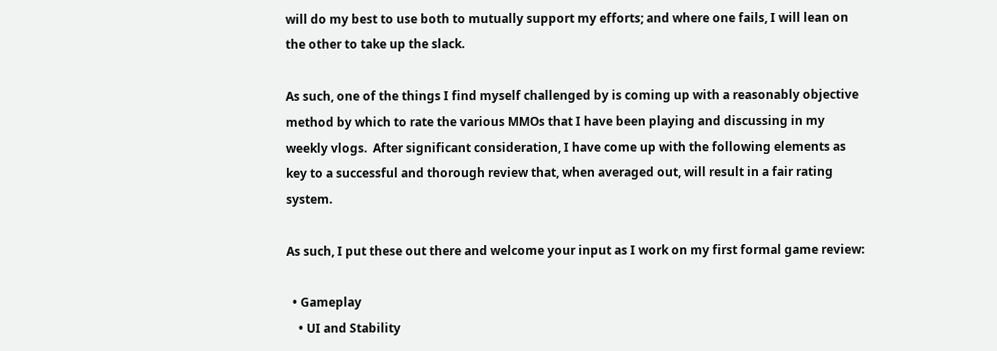will do my best to use both to mutually support my efforts; and where one fails, I will lean on the other to take up the slack.

As such, one of the things I find myself challenged by is coming up with a reasonably objective method by which to rate the various MMOs that I have been playing and discussing in my weekly vlogs.  After significant consideration, I have come up with the following elements as key to a successful and thorough review that, when averaged out, will result in a fair rating system.

As such, I put these out there and welcome your input as I work on my first formal game review:

  • Gameplay
    • UI and Stability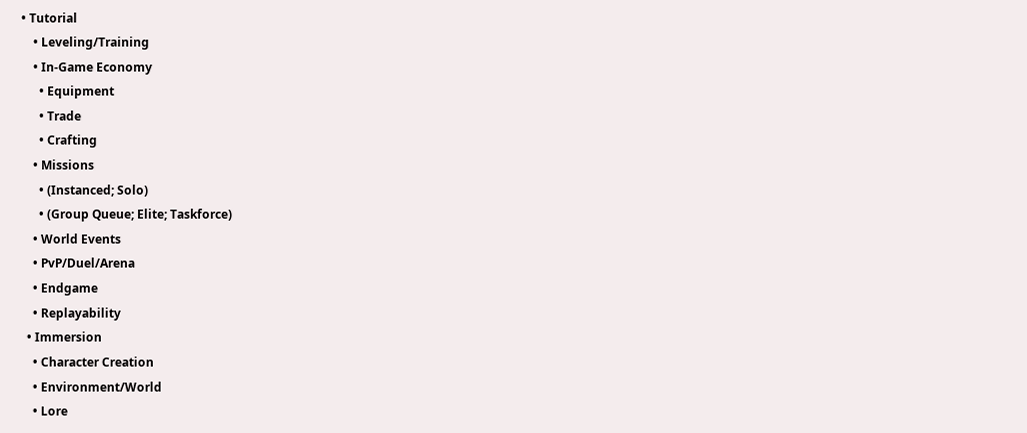• Tutorial
    • Leveling/Training
    • In-Game Economy
      • Equipment
      • Trade
      • Crafting
    • Missions
      • (Instanced; Solo)
      • (Group Queue; Elite; Taskforce)
    • World Events
    • PvP/Duel/Arena
    • Endgame
    • Replayability
  • Immersion
    • Character Creation
    • Environment/World
    • Lore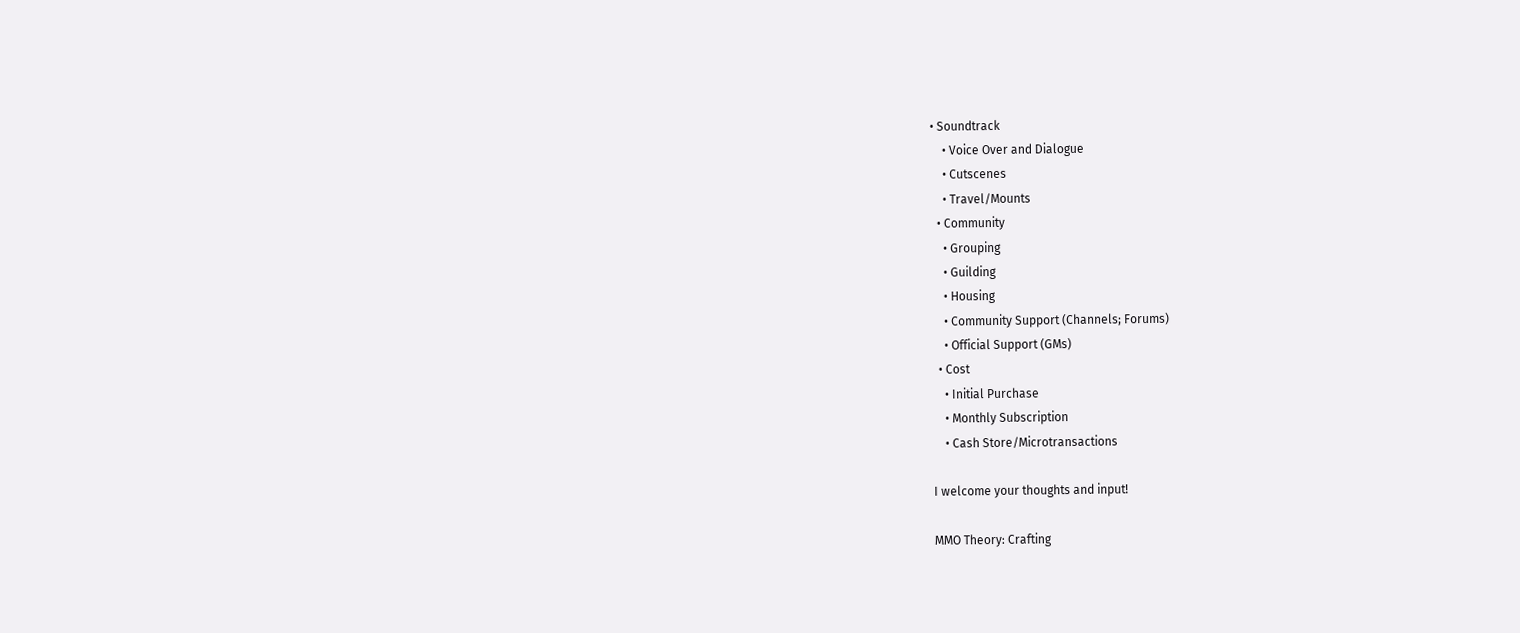• Soundtrack
    • Voice Over and Dialogue
    • Cutscenes
    • Travel/Mounts
  • Community
    • Grouping
    • Guilding
    • Housing
    • Community Support (Channels; Forums)
    • Official Support (GMs)
  • Cost
    • Initial Purchase
    • Monthly Subscription
    • Cash Store/Microtransactions

I welcome your thoughts and input!

MMO Theory: Crafting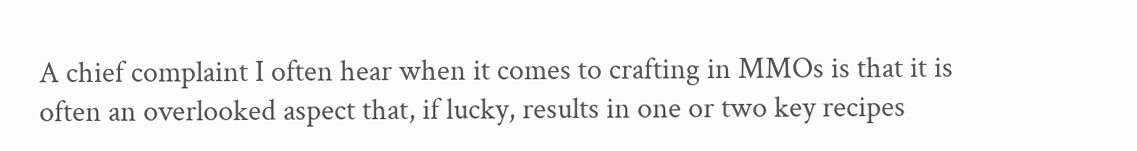A chief complaint I often hear when it comes to crafting in MMOs is that it is often an overlooked aspect that, if lucky, results in one or two key recipes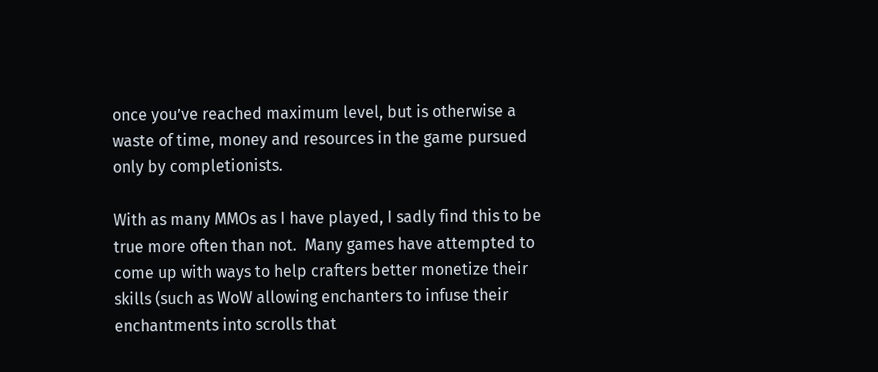once you’ve reached maximum level, but is otherwise a waste of time, money and resources in the game pursued only by completionists.

With as many MMOs as I have played, I sadly find this to be true more often than not.  Many games have attempted to come up with ways to help crafters better monetize their skills (such as WoW allowing enchanters to infuse their enchantments into scrolls that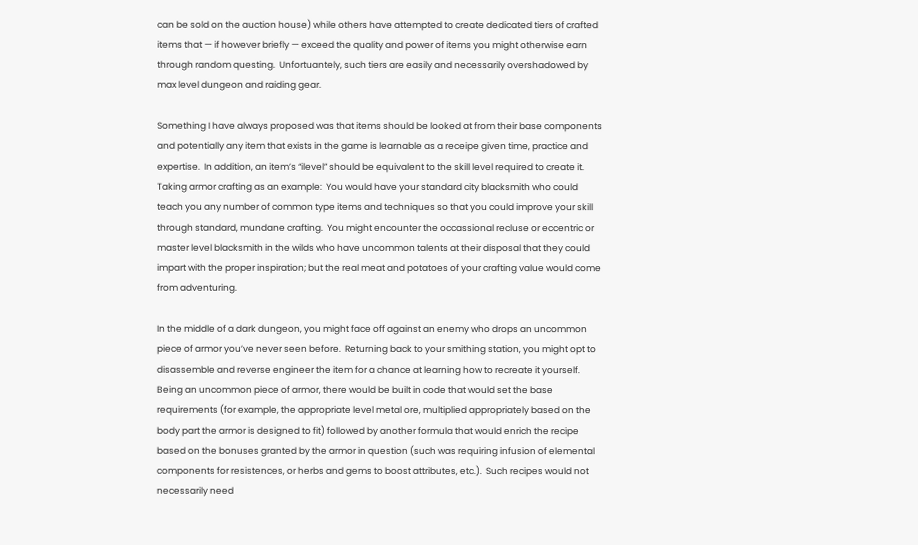can be sold on the auction house) while others have attempted to create dedicated tiers of crafted items that — if however briefly — exceed the quality and power of items you might otherwise earn through random questing.  Unfortuantely, such tiers are easily and necessarily overshadowed by max level dungeon and raiding gear.

Something I have always proposed was that items should be looked at from their base components and potentially any item that exists in the game is learnable as a receipe given time, practice and expertise.  In addition, an item’s “ilevel” should be equivalent to the skill level required to create it.  Taking armor crafting as an example:  You would have your standard city blacksmith who could teach you any number of common type items and techniques so that you could improve your skill through standard, mundane crafting.  You might encounter the occassional recluse or eccentric or master level blacksmith in the wilds who have uncommon talents at their disposal that they could impart with the proper inspiration; but the real meat and potatoes of your crafting value would come from adventuring.

In the middle of a dark dungeon, you might face off against an enemy who drops an uncommon piece of armor you’ve never seen before.  Returning back to your smithing station, you might opt to disassemble and reverse engineer the item for a chance at learning how to recreate it yourself.  Being an uncommon piece of armor, there would be built in code that would set the base requirements (for example, the appropriate level metal ore, multiplied appropriately based on the body part the armor is designed to fit) followed by another formula that would enrich the recipe based on the bonuses granted by the armor in question (such was requiring infusion of elemental components for resistences, or herbs and gems to boost attributes, etc.).  Such recipes would not necessarily need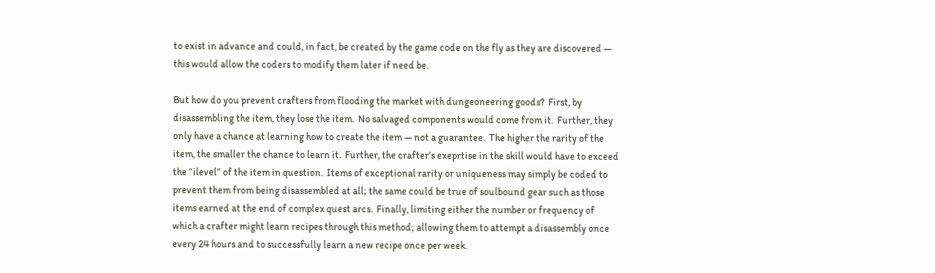to exist in advance and could, in fact, be created by the game code on the fly as they are discovered — this would allow the coders to modify them later if need be.

But how do you prevent crafters from flooding the market with dungeoneering goods?  First, by disassembling the item, they lose the item.  No salvaged components would come from it.  Further, they only have a chance at learning how to create the item — not a guarantee.  The higher the rarity of the item, the smaller the chance to learn it.  Further, the crafter’s exeprtise in the skill would have to exceed the “ilevel” of the item in question.  Items of exceptional rarity or uniqueness may simply be coded to prevent them from being disassembled at all; the same could be true of soulbound gear such as those items earned at the end of complex quest arcs.  Finally, limiting either the number or frequency of which a crafter might learn recipes through this method; allowing them to attempt a disassembly once every 24 hours and to successfully learn a new recipe once per week.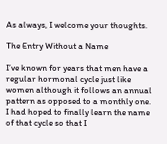As always, I welcome your thoughts.

The Entry Without a Name

I’ve known for years that men have a regular hormonal cycle just like women although it follows an annual pattern as opposed to a monthly one. I had hoped to finally learn the name of that cycle so that I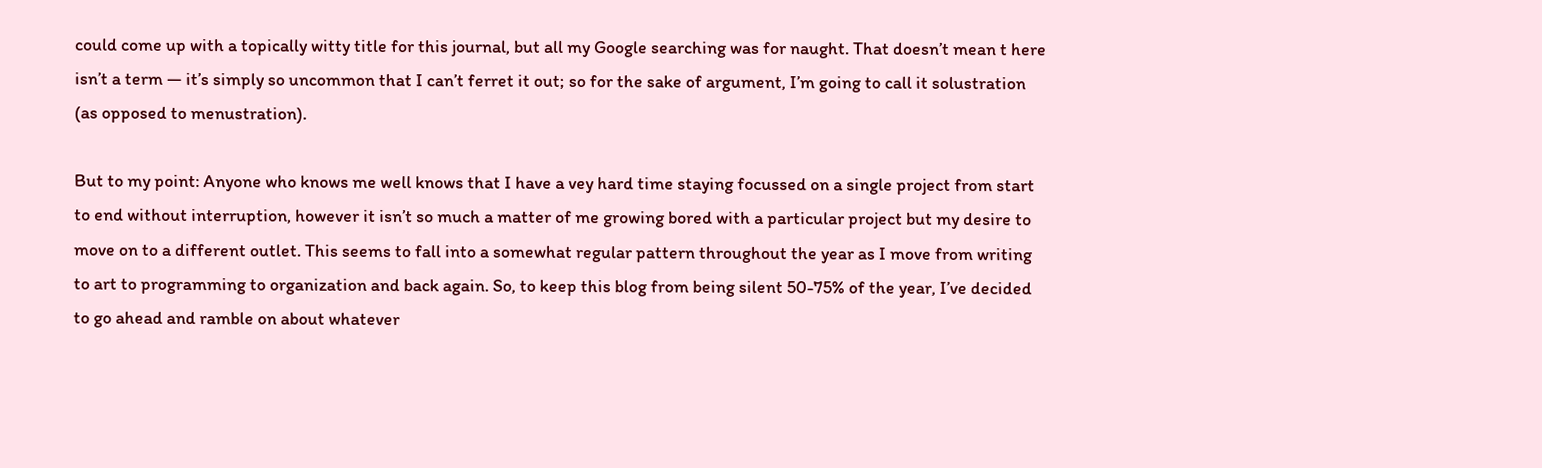could come up with a topically witty title for this journal, but all my Google searching was for naught. That doesn’t mean t here isn’t a term — it’s simply so uncommon that I can’t ferret it out; so for the sake of argument, I’m going to call it solustration (as opposed to menustration).

But to my point: Anyone who knows me well knows that I have a vey hard time staying focussed on a single project from start to end without interruption, however it isn’t so much a matter of me growing bored with a particular project but my desire to move on to a different outlet. This seems to fall into a somewhat regular pattern throughout the year as I move from writing to art to programming to organization and back again. So, to keep this blog from being silent 50-75% of the year, I’ve decided to go ahead and ramble on about whatever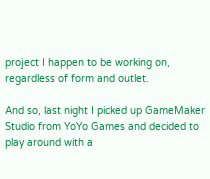project I happen to be working on, regardless of form and outlet.

And so, last night I picked up GameMaker Studio from YoYo Games and decided to play around with a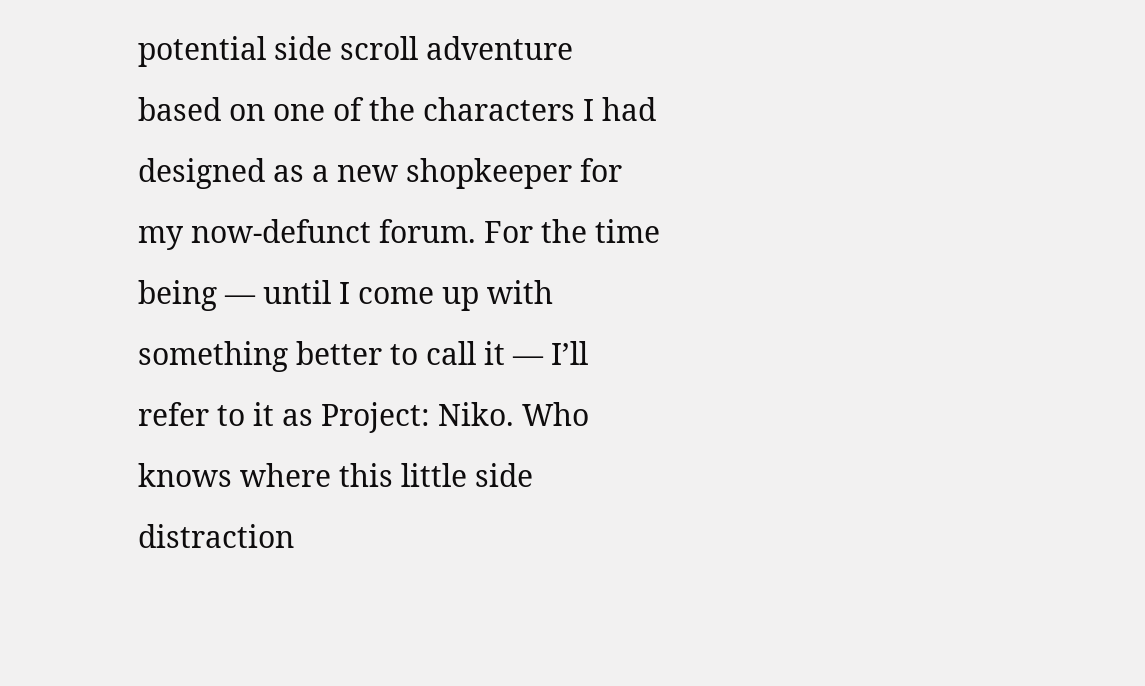potential side scroll adventure based on one of the characters I had designed as a new shopkeeper for my now-defunct forum. For the time being — until I come up with something better to call it — I’ll refer to it as Project: Niko. Who knows where this little side distraction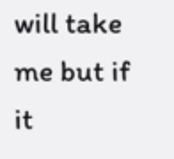will take me but if it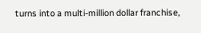turns into a multi-million dollar franchise,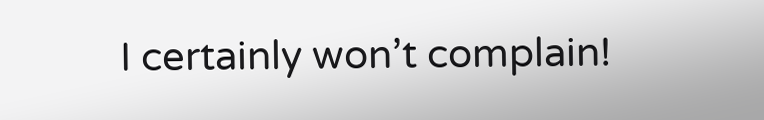I certainly won’t complain!